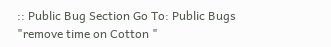:: Public Bug Section Go To: Public Bugs
"remove time on Cotton "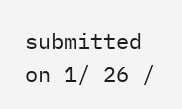submitted on 1/ 26 /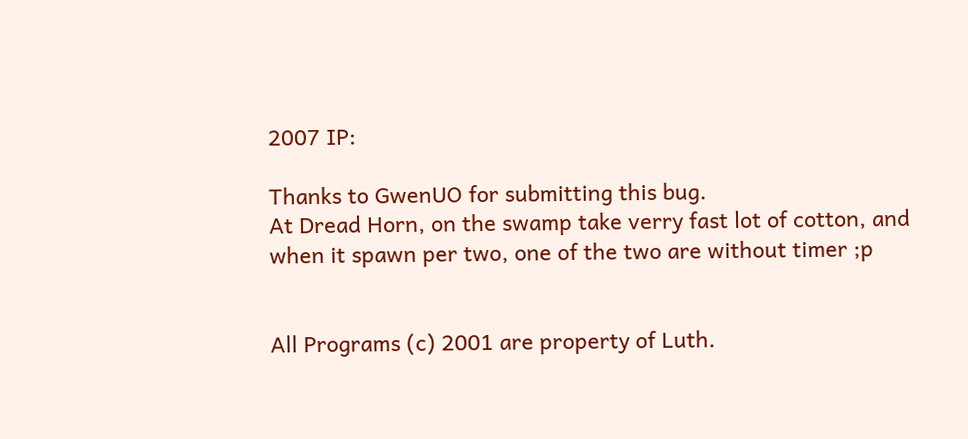2007 IP:

Thanks to GwenUO for submitting this bug.
At Dread Horn, on the swamp take verry fast lot of cotton, and when it spawn per two, one of the two are without timer ;p


All Programs (c) 2001 are property of Luth.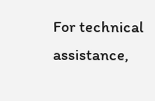For technical assistance,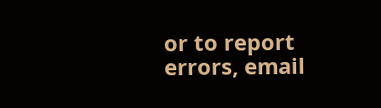or to report errors, email